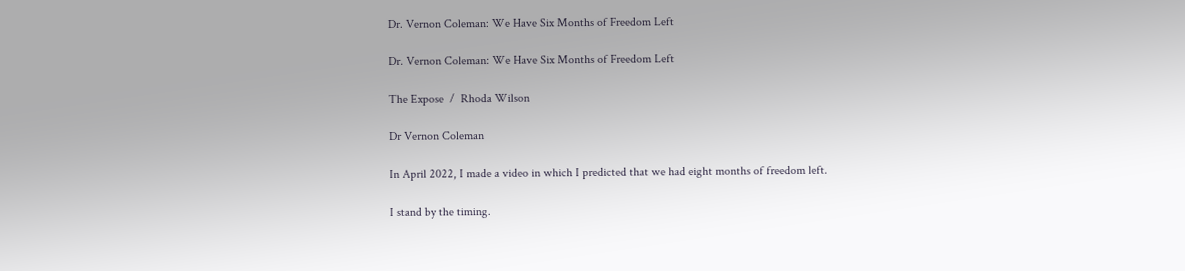Dr. Vernon Coleman: We Have Six Months of Freedom Left

Dr. Vernon Coleman: We Have Six Months of Freedom Left

The Expose  /  Rhoda Wilson

Dr Vernon Coleman

In April 2022, I made a video in which I predicted that we had eight months of freedom left.

I stand by the timing.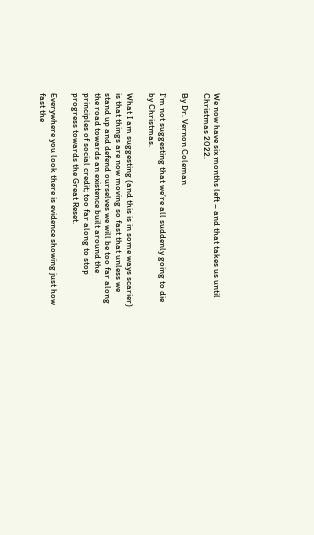We now have six months left – and that takes us until Christmas 2022.

By Dr. Vernon Coleman

I’m not suggesting that we’re all suddenly going to die by Christmas.

What I am suggesting (and this is in some ways scarier) is that things are now moving so fast that unless we stand up and defend ourselves we will be too far along the road towards an existence built around the principles of social credit; too far along to stop progress towards the Great Reset.

Everywhere you look there is evidence showing just how fast the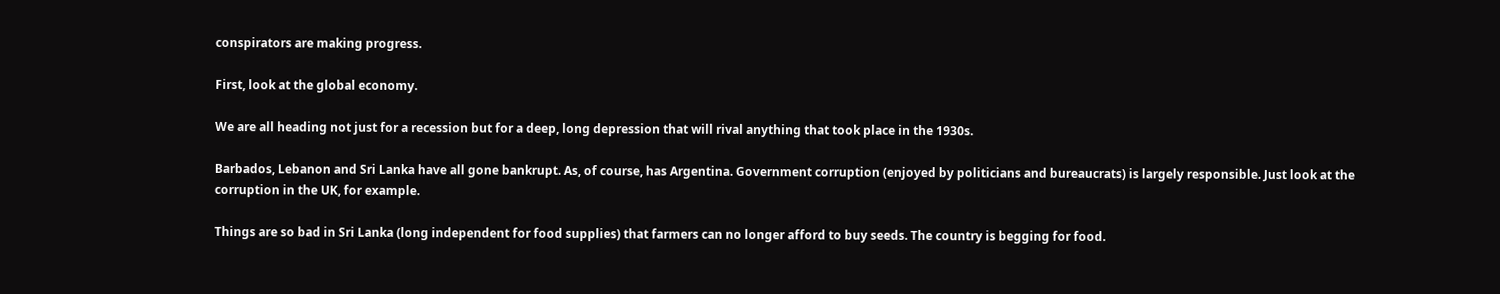conspirators are making progress.

First, look at the global economy.

We are all heading not just for a recession but for a deep, long depression that will rival anything that took place in the 1930s.

Barbados, Lebanon and Sri Lanka have all gone bankrupt. As, of course, has Argentina. Government corruption (enjoyed by politicians and bureaucrats) is largely responsible. Just look at the corruption in the UK, for example.

Things are so bad in Sri Lanka (long independent for food supplies) that farmers can no longer afford to buy seeds. The country is begging for food.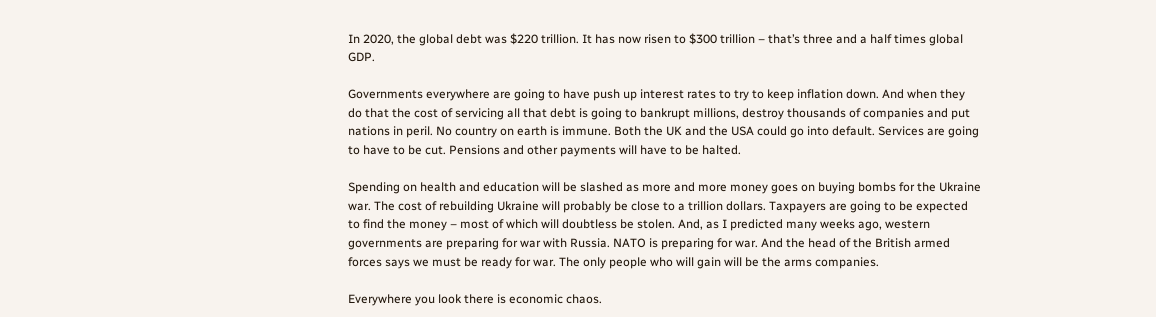In 2020, the global debt was $220 trillion. It has now risen to $300 trillion – that’s three and a half times global GDP.

Governments everywhere are going to have push up interest rates to try to keep inflation down. And when they do that the cost of servicing all that debt is going to bankrupt millions, destroy thousands of companies and put nations in peril. No country on earth is immune. Both the UK and the USA could go into default. Services are going to have to be cut. Pensions and other payments will have to be halted.

Spending on health and education will be slashed as more and more money goes on buying bombs for the Ukraine war. The cost of rebuilding Ukraine will probably be close to a trillion dollars. Taxpayers are going to be expected to find the money – most of which will doubtless be stolen. And, as I predicted many weeks ago, western governments are preparing for war with Russia. NATO is preparing for war. And the head of the British armed forces says we must be ready for war. The only people who will gain will be the arms companies.

Everywhere you look there is economic chaos.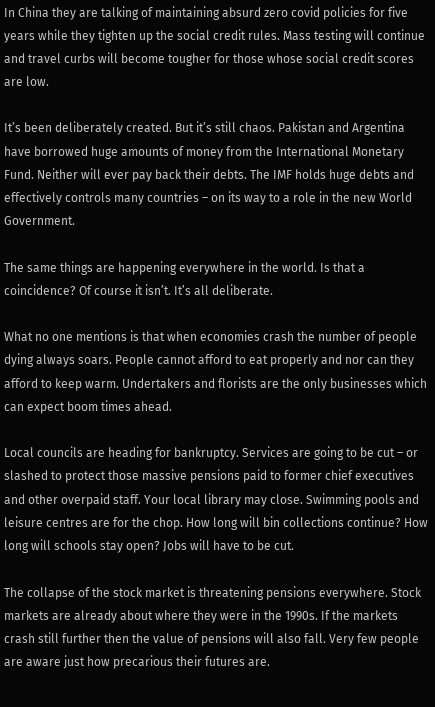In China they are talking of maintaining absurd zero covid policies for five years while they tighten up the social credit rules. Mass testing will continue and travel curbs will become tougher for those whose social credit scores are low.

It’s been deliberately created. But it’s still chaos. Pakistan and Argentina have borrowed huge amounts of money from the International Monetary Fund. Neither will ever pay back their debts. The IMF holds huge debts and effectively controls many countries – on its way to a role in the new World Government.

The same things are happening everywhere in the world. Is that a coincidence? Of course it isn’t. It’s all deliberate.

What no one mentions is that when economies crash the number of people dying always soars. People cannot afford to eat properly and nor can they afford to keep warm. Undertakers and florists are the only businesses which can expect boom times ahead.

Local councils are heading for bankruptcy. Services are going to be cut – or slashed to protect those massive pensions paid to former chief executives and other overpaid staff. Your local library may close. Swimming pools and leisure centres are for the chop. How long will bin collections continue? How long will schools stay open? Jobs will have to be cut.

The collapse of the stock market is threatening pensions everywhere. Stock markets are already about where they were in the 1990s. If the markets crash still further then the value of pensions will also fall. Very few people are aware just how precarious their futures are.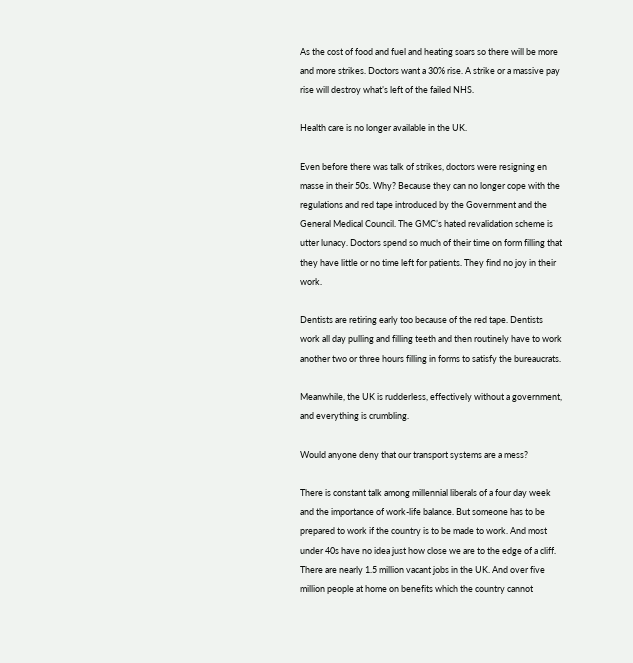As the cost of food and fuel and heating soars so there will be more and more strikes. Doctors want a 30% rise. A strike or a massive pay rise will destroy what’s left of the failed NHS.

Health care is no longer available in the UK.

Even before there was talk of strikes, doctors were resigning en masse in their 50s. Why? Because they can no longer cope with the regulations and red tape introduced by the Government and the General Medical Council. The GMC’s hated revalidation scheme is utter lunacy. Doctors spend so much of their time on form filling that they have little or no time left for patients. They find no joy in their work.

Dentists are retiring early too because of the red tape. Dentists work all day pulling and filling teeth and then routinely have to work another two or three hours filling in forms to satisfy the bureaucrats.

Meanwhile, the UK is rudderless, effectively without a government, and everything is crumbling.

Would anyone deny that our transport systems are a mess?

There is constant talk among millennial liberals of a four day week and the importance of work-life balance. But someone has to be prepared to work if the country is to be made to work. And most under 40s have no idea just how close we are to the edge of a cliff. There are nearly 1.5 million vacant jobs in the UK. And over five million people at home on benefits which the country cannot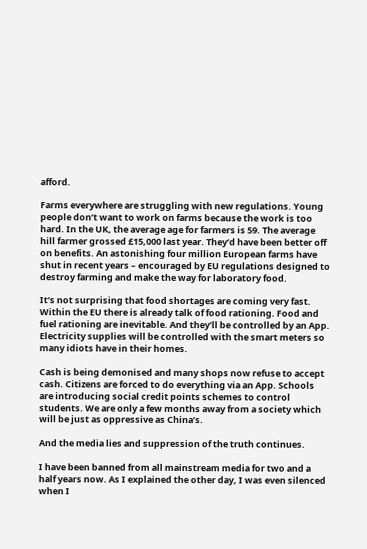afford.

Farms everywhere are struggling with new regulations. Young people don’t want to work on farms because the work is too hard. In the UK, the average age for farmers is 59. The average hill farmer grossed £15,000 last year. They’d have been better off on benefits. An astonishing four million European farms have shut in recent years – encouraged by EU regulations designed to destroy farming and make the way for laboratory food.

It’s not surprising that food shortages are coming very fast. Within the EU there is already talk of food rationing. Food and fuel rationing are inevitable. And they’ll be controlled by an App. Electricity supplies will be controlled with the smart meters so many idiots have in their homes.

Cash is being demonised and many shops now refuse to accept cash. Citizens are forced to do everything via an App. Schools are introducing social credit points schemes to control students. We are only a few months away from a society which will be just as oppressive as China’s.

And the media lies and suppression of the truth continues.

I have been banned from all mainstream media for two and a half years now. As I explained the other day, I was even silenced when I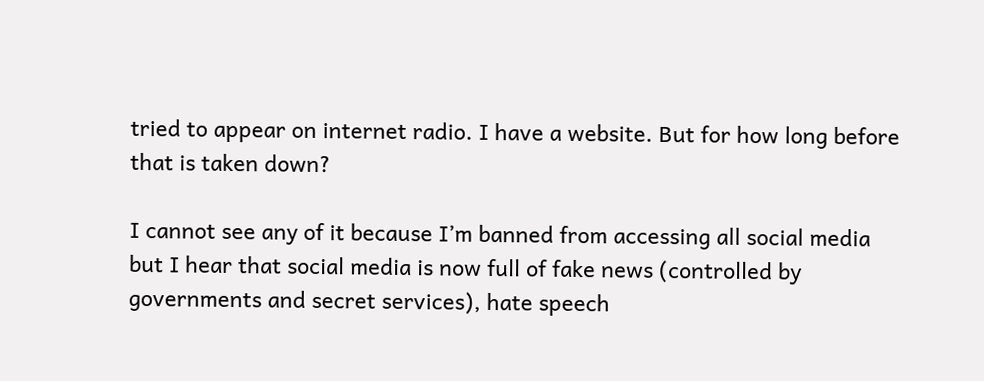tried to appear on internet radio. I have a website. But for how long before that is taken down?

I cannot see any of it because I’m banned from accessing all social media but I hear that social media is now full of fake news (controlled by governments and secret services), hate speech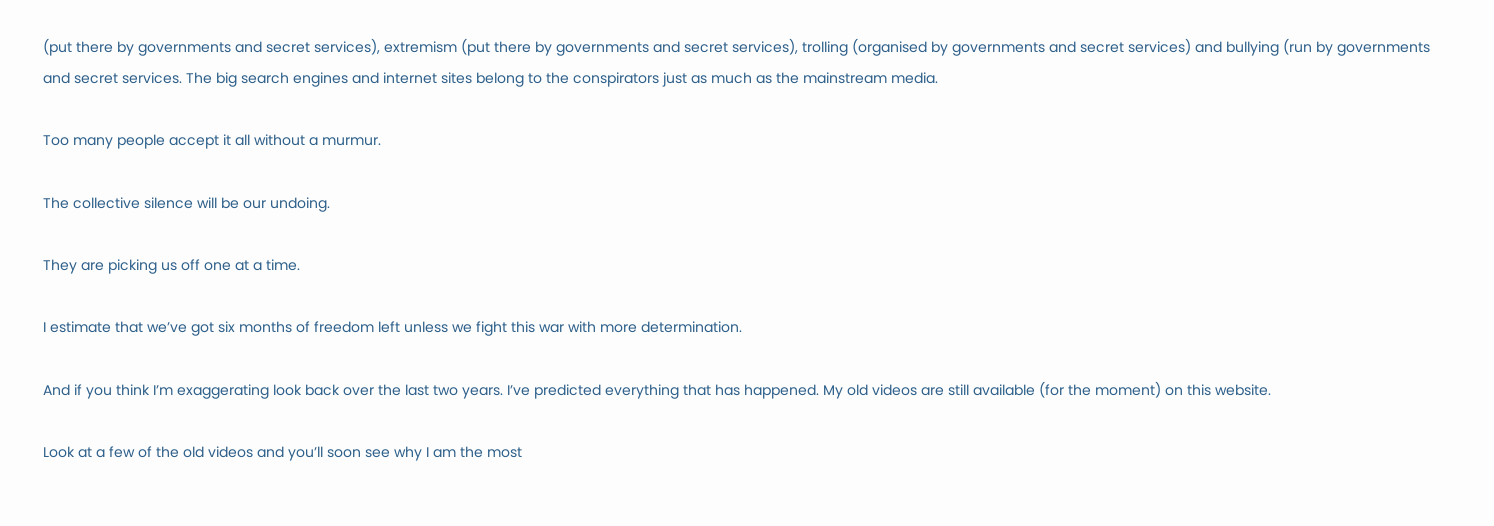(put there by governments and secret services), extremism (put there by governments and secret services), trolling (organised by governments and secret services) and bullying (run by governments and secret services. The big search engines and internet sites belong to the conspirators just as much as the mainstream media.

Too many people accept it all without a murmur.

The collective silence will be our undoing.

They are picking us off one at a time.

I estimate that we’ve got six months of freedom left unless we fight this war with more determination.

And if you think I’m exaggerating look back over the last two years. I’ve predicted everything that has happened. My old videos are still available (for the moment) on this website.

Look at a few of the old videos and you’ll soon see why I am the most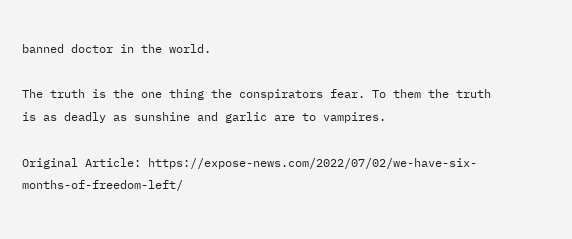banned doctor in the world.

The truth is the one thing the conspirators fear. To them the truth is as deadly as sunshine and garlic are to vampires.

Original Article: https://expose-news.com/2022/07/02/we-have-six-months-of-freedom-left/